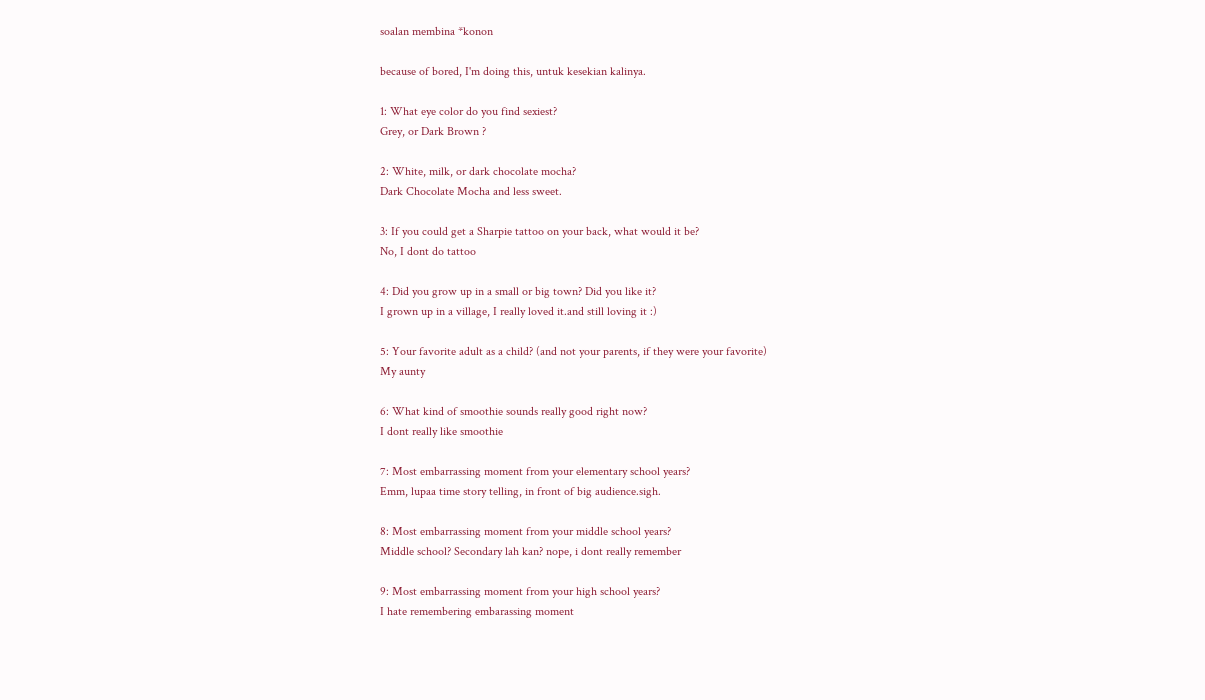soalan membina *konon

because of bored, I'm doing this, untuk kesekian kalinya.

1: What eye color do you find sexiest?
Grey, or Dark Brown ?

2: White, milk, or dark chocolate mocha?
Dark Chocolate Mocha and less sweet.

3: If you could get a Sharpie tattoo on your back, what would it be?
No, I dont do tattoo

4: Did you grow up in a small or big town? Did you like it?
I grown up in a village, I really loved it.and still loving it :)

5: Your favorite adult as a child? (and not your parents, if they were your favorite)
My aunty

6: What kind of smoothie sounds really good right now?
I dont really like smoothie

7: Most embarrassing moment from your elementary school years?
Emm, lupaa time story telling, in front of big audience.sigh.

8: Most embarrassing moment from your middle school years?
Middle school? Secondary lah kan? nope, i dont really remember

9: Most embarrassing moment from your high school years?
I hate remembering embarassing moment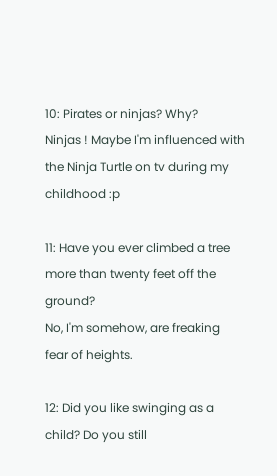10: Pirates or ninjas? Why?
Ninjas ! Maybe I'm influenced with the Ninja Turtle on tv during my childhood :p

11: Have you ever climbed a tree more than twenty feet off the ground?
No, I'm somehow, are freaking fear of heights.

12: Did you like swinging as a child? Do you still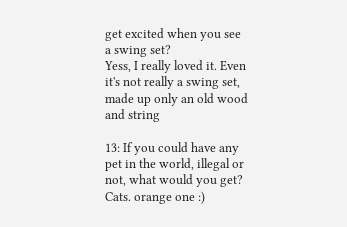get excited when you see a swing set?
Yess, I really loved it. Even it's not really a swing set, made up only an old wood and string

13: If you could have any pet in the world, illegal or not, what would you get?
Cats. orange one :)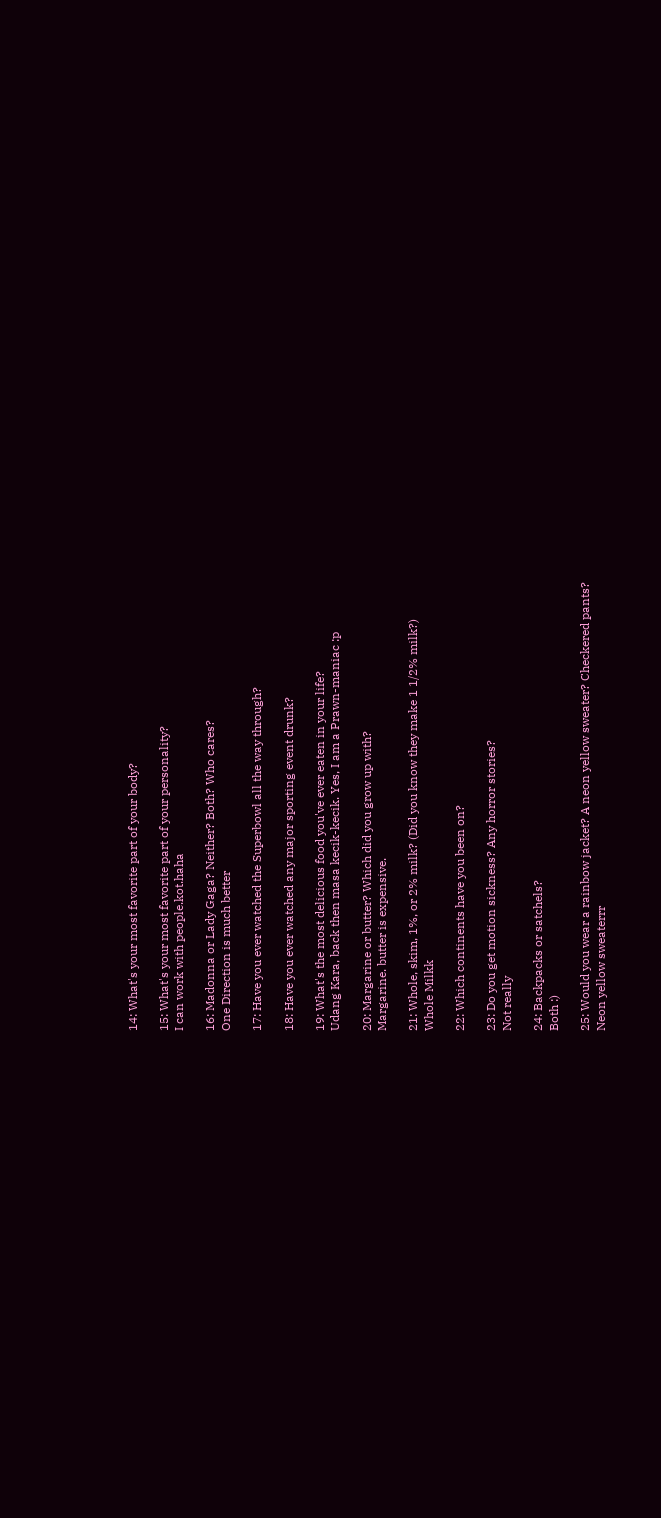14: What's your most favorite part of your body?

15: What's your most favorite part of your personality?
I can work with people.kot.haha

16: Madonna or Lady Gaga? Neither? Both? Who cares?
One Direction is much better

17: Have you ever watched the Superbowl all the way through?

18: Have you ever watched any major sporting event drunk?

19: What's the most delicious food you've ever eaten in your life?
Udang Kara, back then masa kecik-kecik. Yes, I am a Prawn-maniac :p

20: Margarine or butter? Which did you grow up with?
Margarine. butter is expensive.

21: Whole, skim, 1%, or 2% milk? (Did you know they make 1 1/2% milk?)
Whole Milkk

22: Which continents have you been on?

23: Do you get motion sickness? Any horror stories?
Not really

24: Backpacks or satchels?
Both :)

25: Would you wear a rainbow jacket? A neon yellow sweater? Checkered pants?
Neon yellow sweaterrr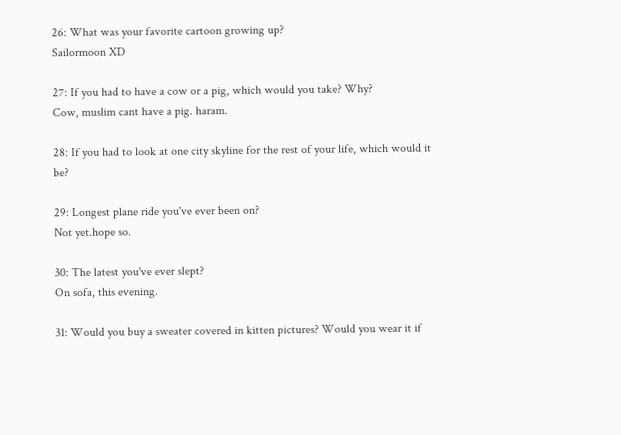26: What was your favorite cartoon growing up?
Sailormoon XD

27: If you had to have a cow or a pig, which would you take? Why?
Cow, muslim cant have a pig. haram.

28: If you had to look at one city skyline for the rest of your life, which would it be?

29: Longest plane ride you've ever been on?
Not yet.hope so.

30: The latest you've ever slept?
On sofa, this evening.

31: Would you buy a sweater covered in kitten pictures? Would you wear it if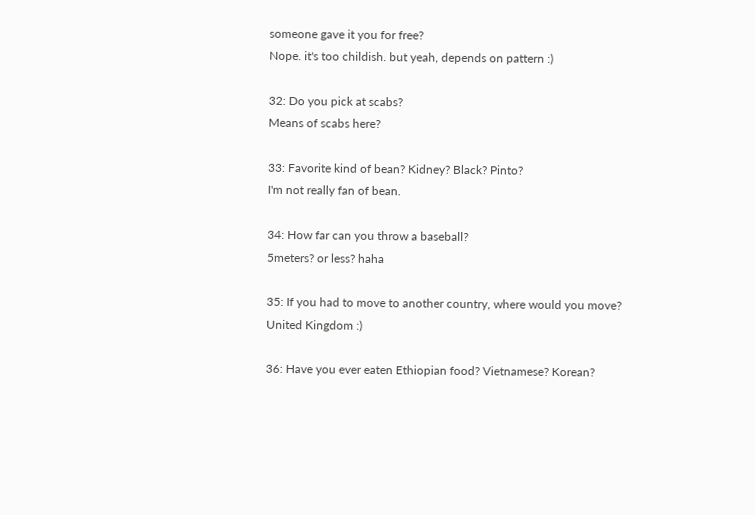someone gave it you for free?
Nope. it's too childish. but yeah, depends on pattern :)

32: Do you pick at scabs?
Means of scabs here?

33: Favorite kind of bean? Kidney? Black? Pinto?
I'm not really fan of bean.

34: How far can you throw a baseball?
5meters? or less? haha

35: If you had to move to another country, where would you move?
United Kingdom :)

36: Have you ever eaten Ethiopian food? Vietnamese? Korean?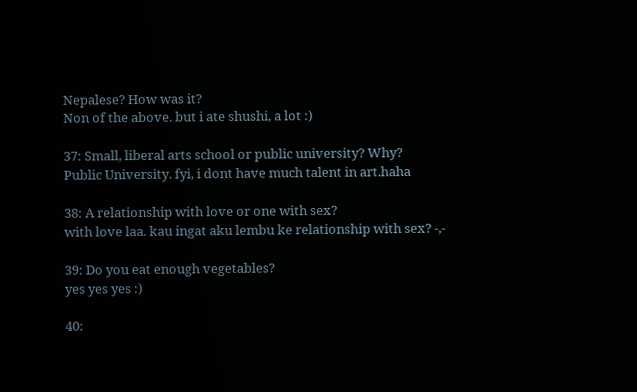Nepalese? How was it?
Non of the above. but i ate shushi, a lot :)

37: Small, liberal arts school or public university? Why?
Public University. fyi, i dont have much talent in art.haha

38: A relationship with love or one with sex?
with love laa. kau ingat aku lembu ke relationship with sex? -,-

39: Do you eat enough vegetables?
yes yes yes :)

40: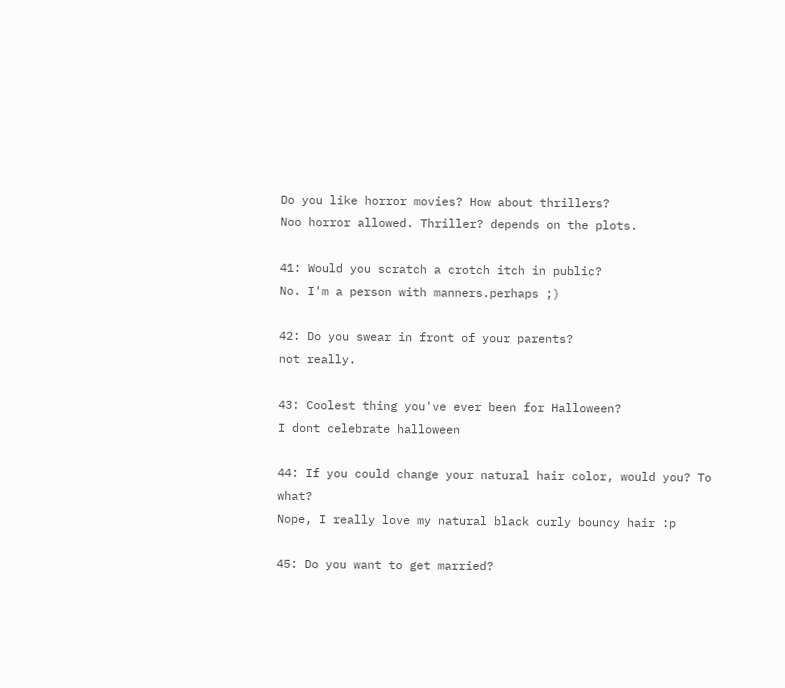Do you like horror movies? How about thrillers?
Noo horror allowed. Thriller? depends on the plots.

41: Would you scratch a crotch itch in public?
No. I'm a person with manners.perhaps ;)

42: Do you swear in front of your parents?
not really.

43: Coolest thing you've ever been for Halloween?
I dont celebrate halloween

44: If you could change your natural hair color, would you? To what?
Nope, I really love my natural black curly bouncy hair :p

45: Do you want to get married?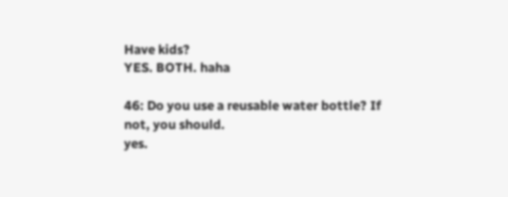Have kids?
YES. BOTH. haha

46: Do you use a reusable water bottle? If not, you should.
yes.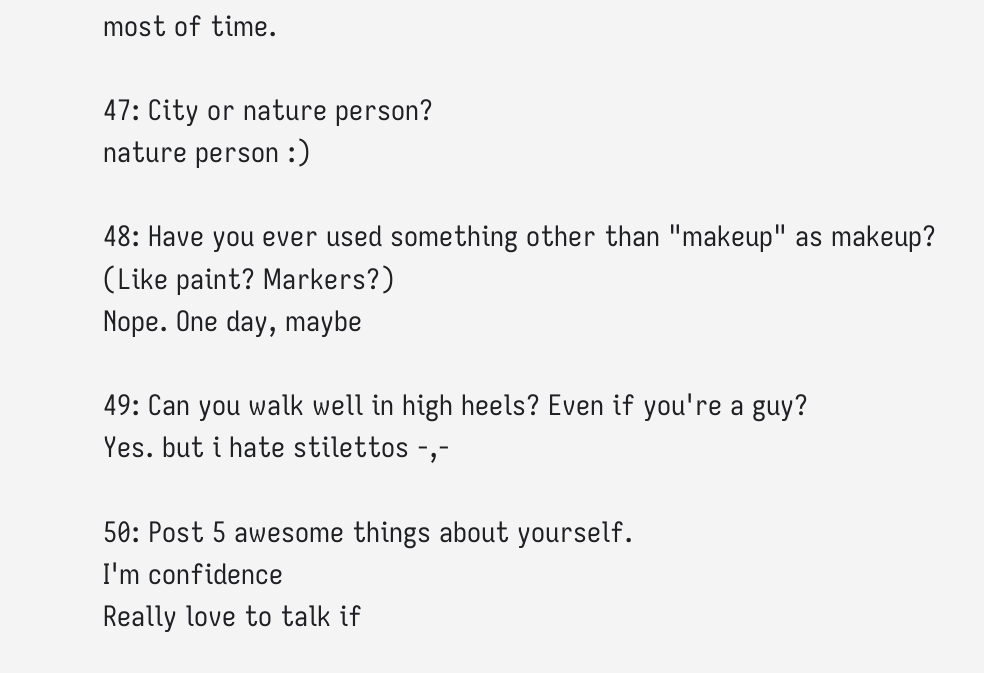most of time.

47: City or nature person?
nature person :)

48: Have you ever used something other than "makeup" as makeup? (Like paint? Markers?)
Nope. One day, maybe

49: Can you walk well in high heels? Even if you're a guy?
Yes. but i hate stilettos -,-

50: Post 5 awesome things about yourself.
I'm confidence
Really love to talk if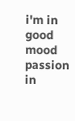i'm in good mood
passion in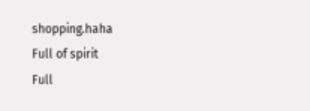shopping.haha
Full of spirit
Full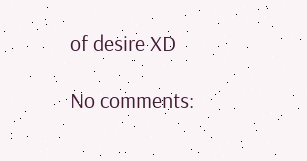of desire XD

No comments: